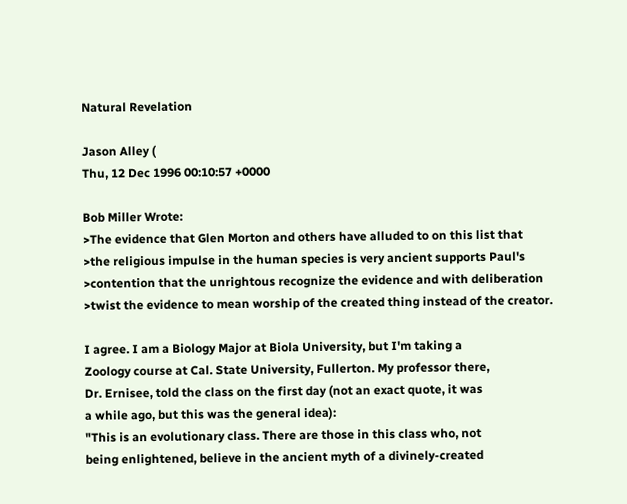Natural Revelation

Jason Alley (
Thu, 12 Dec 1996 00:10:57 +0000

Bob Miller Wrote:
>The evidence that Glen Morton and others have alluded to on this list that
>the religious impulse in the human species is very ancient supports Paul's
>contention that the unrightous recognize the evidence and with deliberation
>twist the evidence to mean worship of the created thing instead of the creator.

I agree. I am a Biology Major at Biola University, but I'm taking a
Zoology course at Cal. State University, Fullerton. My professor there,
Dr. Ernisee, told the class on the first day (not an exact quote, it was
a while ago, but this was the general idea):
"This is an evolutionary class. There are those in this class who, not
being enlightened, believe in the ancient myth of a divinely-created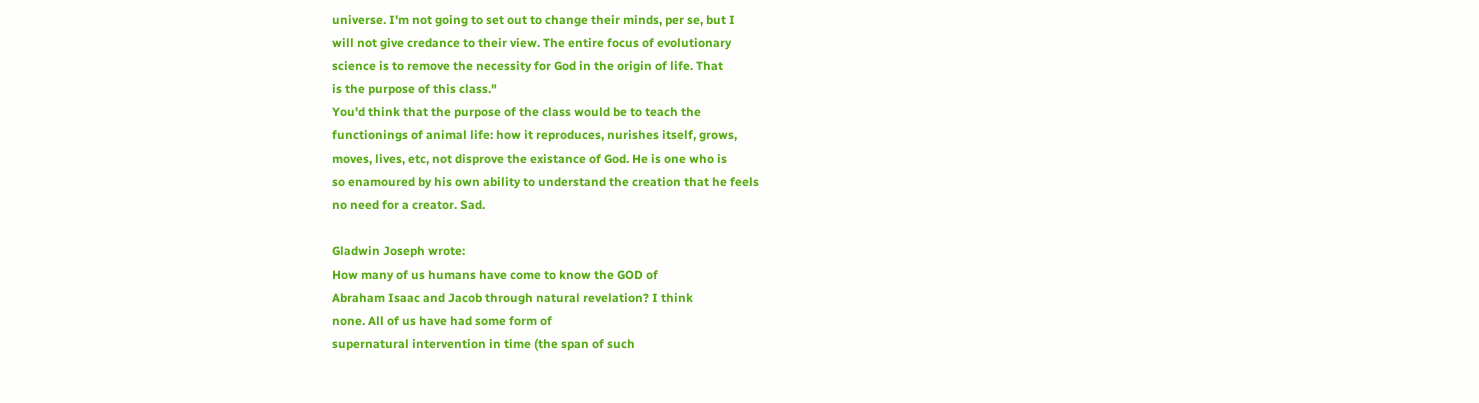universe. I'm not going to set out to change their minds, per se, but I
will not give credance to their view. The entire focus of evolutionary
science is to remove the necessity for God in the origin of life. That
is the purpose of this class."
You'd think that the purpose of the class would be to teach the
functionings of animal life: how it reproduces, nurishes itself, grows,
moves, lives, etc, not disprove the existance of God. He is one who is
so enamoured by his own ability to understand the creation that he feels
no need for a creator. Sad.

Gladwin Joseph wrote:
How many of us humans have come to know the GOD of
Abraham Isaac and Jacob through natural revelation? I think
none. All of us have had some form of
supernatural intervention in time (the span of such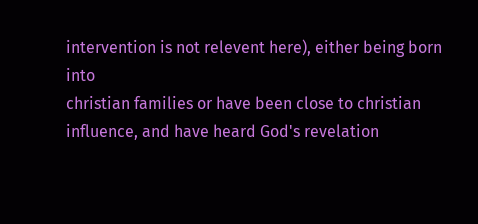intervention is not relevent here), either being born into
christian families or have been close to christian
influence, and have heard God's revelation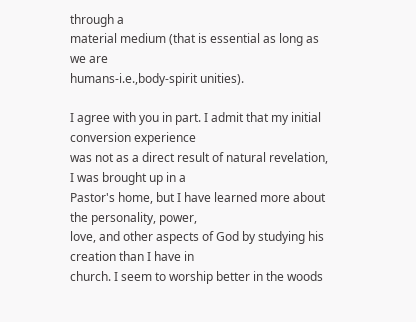through a
material medium (that is essential as long as we are
humans-i.e.,body-spirit unities).

I agree with you in part. I admit that my initial conversion experience
was not as a direct result of natural revelation, I was brought up in a
Pastor's home, but I have learned more about the personality, power,
love, and other aspects of God by studying his creation than I have in
church. I seem to worship better in the woods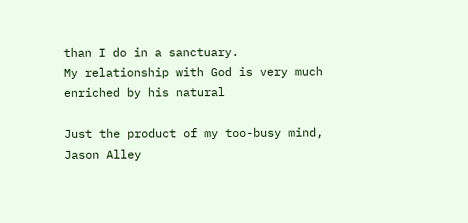than I do in a sanctuary.
My relationship with God is very much enriched by his natural

Just the product of my too-busy mind,
Jason Alley